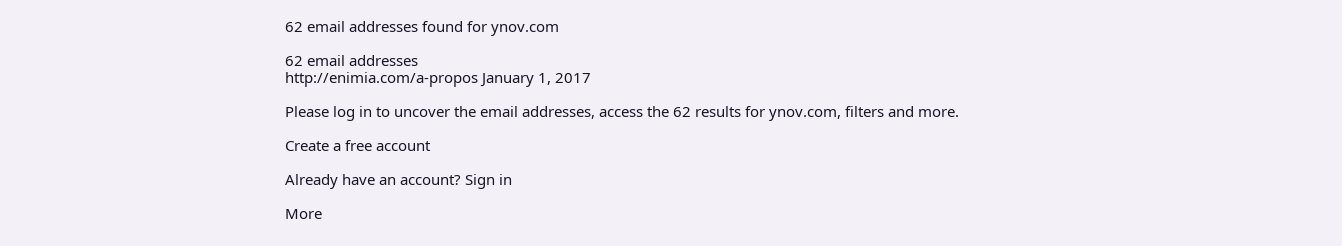62 email addresses found for ynov.com

62 email addresses
http://enimia.com/a-propos January 1, 2017

Please log in to uncover the email addresses, access the 62 results for ynov.com, filters and more.

Create a free account

Already have an account? Sign in

More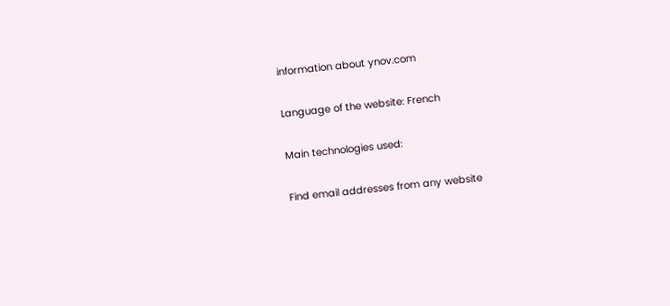information about ynov.com

Language of the website: French

Main technologies used:

Find email addresses from any website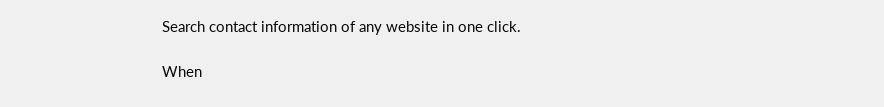Search contact information of any website in one click.

When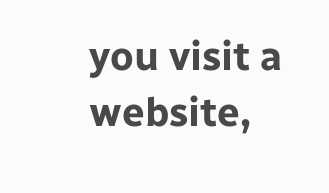you visit a website,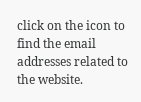click on the icon to find the email addresses related to the website.